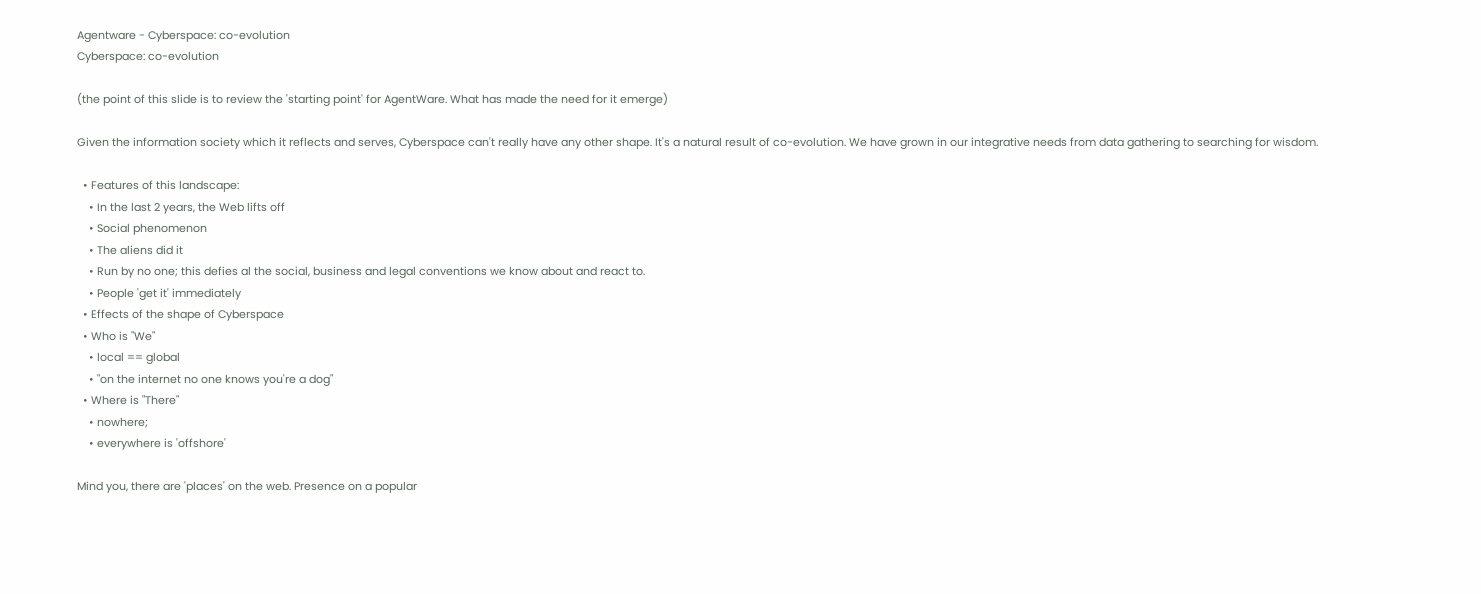Agentware - Cyberspace: co-evolution
Cyberspace: co-evolution

(the point of this slide is to review the 'starting point' for AgentWare. What has made the need for it emerge)

Given the information society which it reflects and serves, Cyberspace can't really have any other shape. It's a natural result of co-evolution. We have grown in our integrative needs from data gathering to searching for wisdom.

  • Features of this landscape:
    • In the last 2 years, the Web lifts off
    • Social phenomenon
    • The aliens did it
    • Run by no one; this defies al the social, business and legal conventions we know about and react to.
    • People 'get it' immediately
  • Effects of the shape of Cyberspace
  • Who is "We"
    • local == global
    • "on the internet no one knows you're a dog"
  • Where is "There"
    • nowhere;
    • everywhere is 'offshore'

Mind you, there are 'places' on the web. Presence on a popular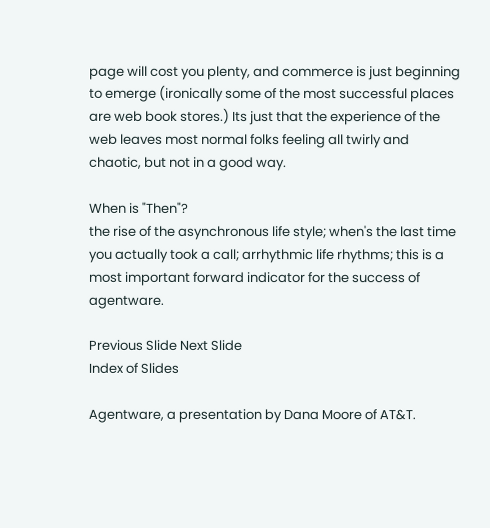page will cost you plenty, and commerce is just beginning to emerge (ironically some of the most successful places are web book stores.) Its just that the experience of the web leaves most normal folks feeling all twirly and chaotic, but not in a good way.

When is "Then"?
the rise of the asynchronous life style; when's the last time you actually took a call; arrhythmic life rhythms; this is a most important forward indicator for the success of agentware.

Previous Slide Next Slide
Index of Slides

Agentware, a presentation by Dana Moore of AT&T.